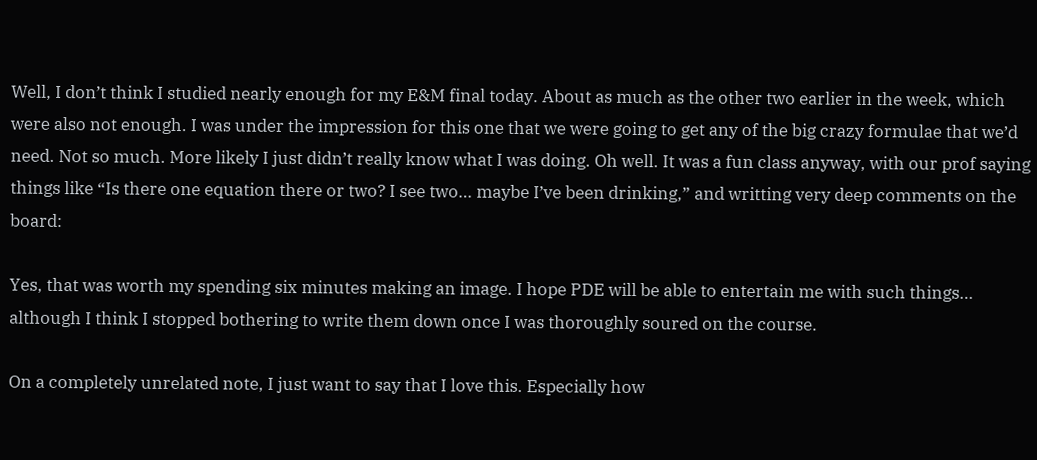Well, I don’t think I studied nearly enough for my E&M final today. About as much as the other two earlier in the week, which were also not enough. I was under the impression for this one that we were going to get any of the big crazy formulae that we’d need. Not so much. More likely I just didn’t really know what I was doing. Oh well. It was a fun class anyway, with our prof saying things like “Is there one equation there or two? I see two… maybe I’ve been drinking,” and writting very deep comments on the board:

Yes, that was worth my spending six minutes making an image. I hope PDE will be able to entertain me with such things… although I think I stopped bothering to write them down once I was thoroughly soured on the course.

On a completely unrelated note, I just want to say that I love this. Especially how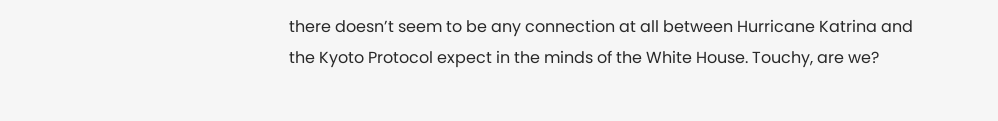there doesn’t seem to be any connection at all between Hurricane Katrina and the Kyoto Protocol expect in the minds of the White House. Touchy, are we?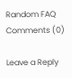Random FAQ Comments (0)

Leave a Reply